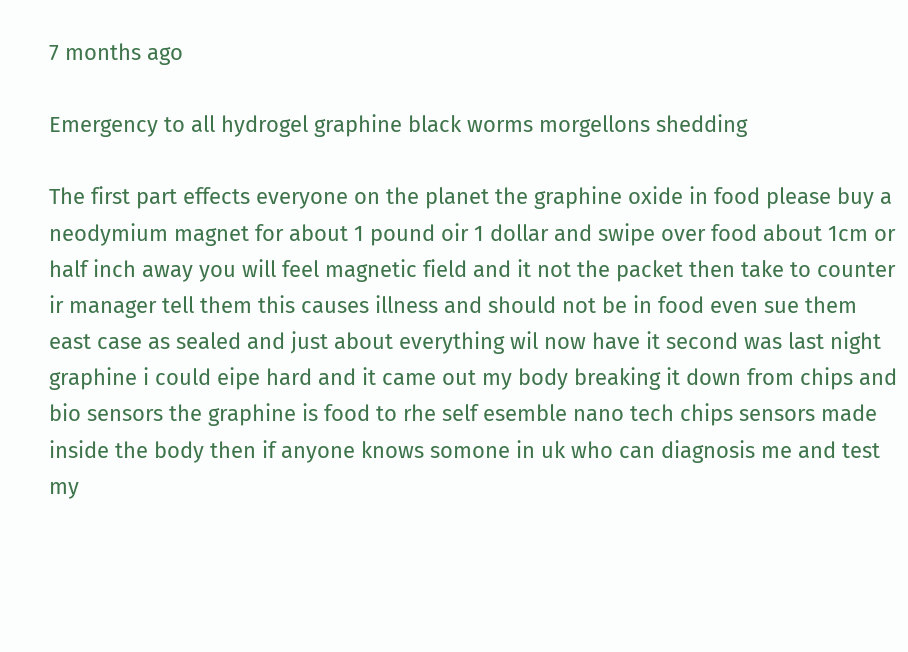7 months ago

Emergency to all hydrogel graphine black worms morgellons shedding

The first part effects everyone on the planet the graphine oxide in food please buy a neodymium magnet for about 1 pound oir 1 dollar and swipe over food about 1cm or half inch away you will feel magnetic field and it not the packet then take to counter ir manager tell them this causes illness and should not be in food even sue them east case as sealed and just about everything wil now have it second was last night graphine i could eipe hard and it came out my body breaking it down from chips and bio sensors the graphine is food to rhe self esemble nano tech chips sensors made inside the body then if anyone knows somone in uk who can diagnosis me and test my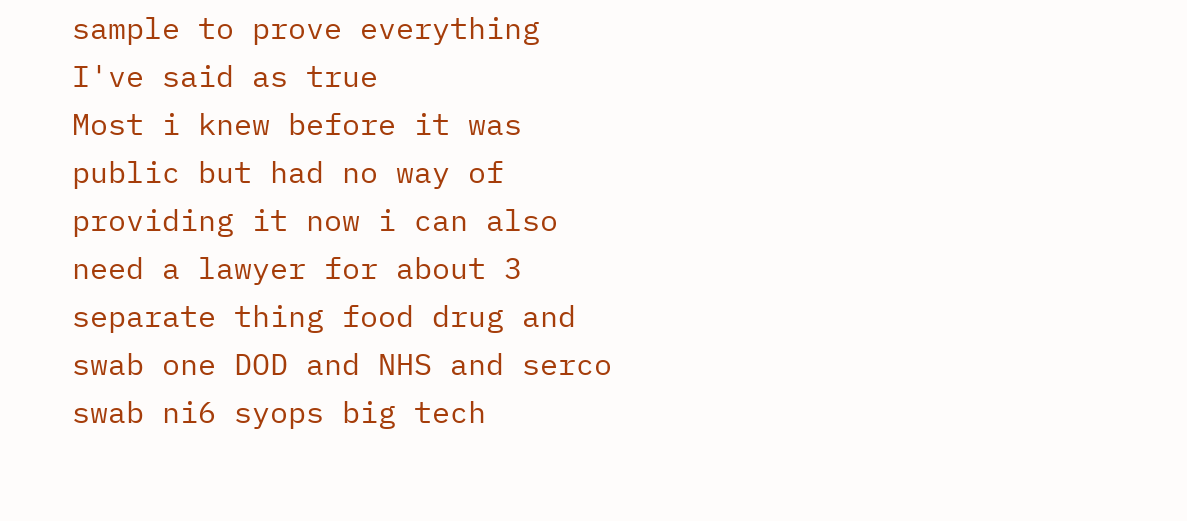sample to prove everything I've said as true
Most i knew before it was public but had no way of providing it now i can also need a lawyer for about 3 separate thing food drug and swab one DOD and NHS and serco swab ni6 syops big tech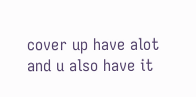cover up have alot and u also have it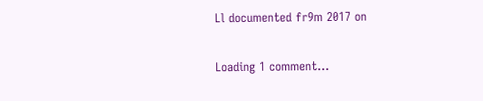Ll documented fr9m 2017 on

Loading 1 comment...